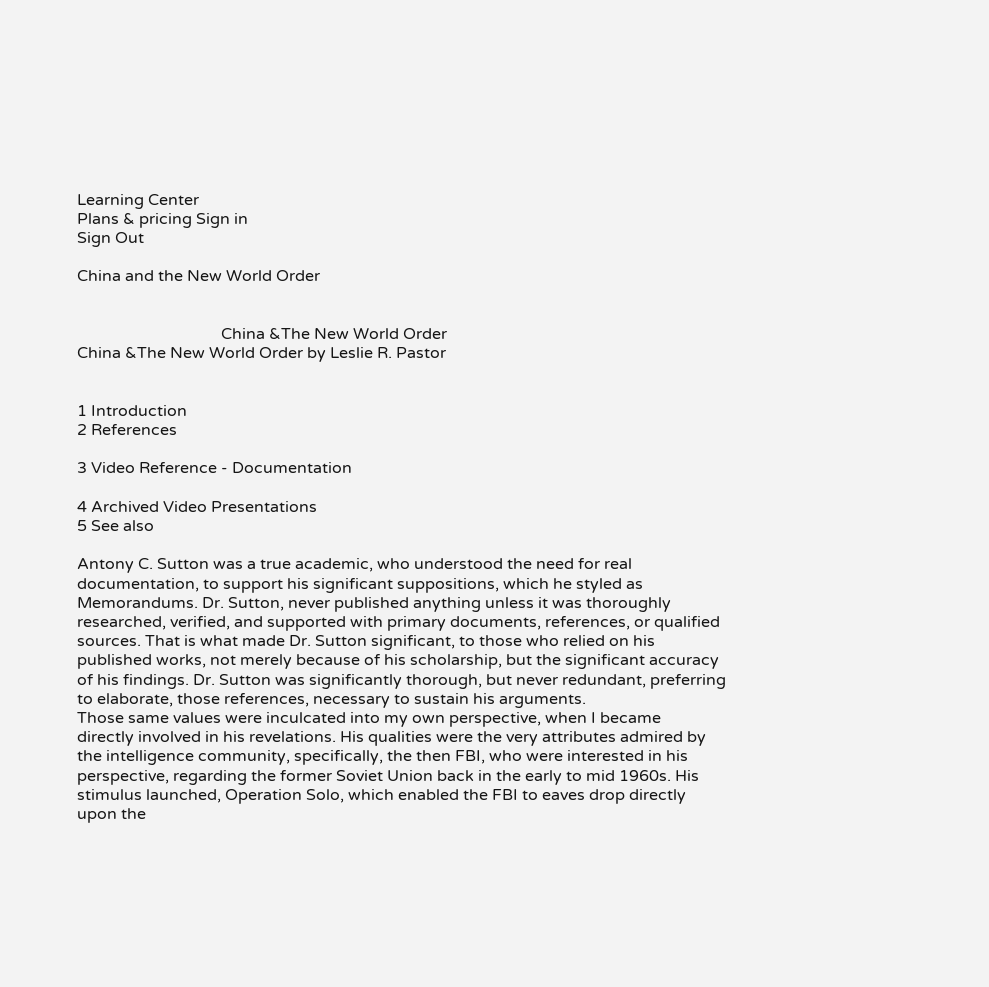Learning Center
Plans & pricing Sign in
Sign Out

China and the New World Order


                                    China &The New World Order
China &The New World Order by Leslie R. Pastor


1 Introduction
2 References

3 Video Reference - Documentation

4 Archived Video Presentations
5 See also

Antony C. Sutton was a true academic, who understood the need for real
documentation, to support his significant suppositions, which he styled as
Memorandums. Dr. Sutton, never published anything unless it was thoroughly
researched, verified, and supported with primary documents, references, or qualified
sources. That is what made Dr. Sutton significant, to those who relied on his
published works, not merely because of his scholarship, but the significant accuracy
of his findings. Dr. Sutton was significantly thorough, but never redundant, preferring
to elaborate, those references, necessary to sustain his arguments.
Those same values were inculcated into my own perspective, when I became
directly involved in his revelations. His qualities were the very attributes admired by
the intelligence community, specifically, the then FBI, who were interested in his
perspective, regarding the former Soviet Union back in the early to mid 1960s. His
stimulus launched, Operation Solo, which enabled the FBI to eaves drop directly
upon the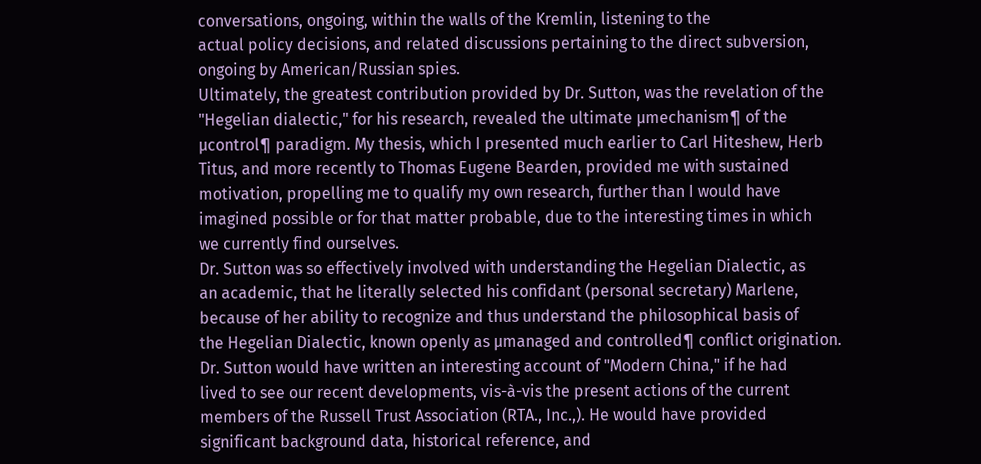conversations, ongoing, within the walls of the Kremlin, listening to the
actual policy decisions, and related discussions pertaining to the direct subversion,
ongoing by American/Russian spies.
Ultimately, the greatest contribution provided by Dr. Sutton, was the revelation of the
"Hegelian dialectic," for his research, revealed the ultimate µmechanism¶ of the
µcontrol¶ paradigm. My thesis, which I presented much earlier to Carl Hiteshew, Herb
Titus, and more recently to Thomas Eugene Bearden, provided me with sustained
motivation, propelling me to qualify my own research, further than I would have
imagined possible or for that matter probable, due to the interesting times in which
we currently find ourselves.
Dr. Sutton was so effectively involved with understanding the Hegelian Dialectic, as
an academic, that he literally selected his confidant (personal secretary) Marlene,
because of her ability to recognize and thus understand the philosophical basis of
the Hegelian Dialectic, known openly as µmanaged and controlled¶ conflict origination.
Dr. Sutton would have written an interesting account of "Modern China," if he had
lived to see our recent developments, vis-à-vis the present actions of the current
members of the Russell Trust Association (RTA., Inc.,). He would have provided
significant background data, historical reference, and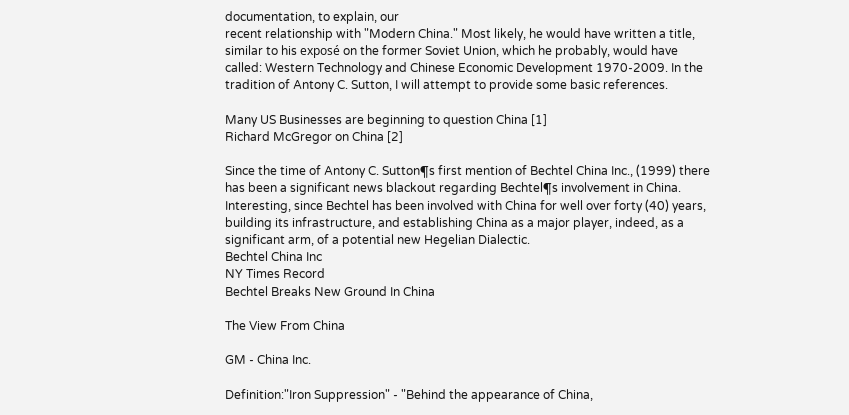documentation, to explain, our
recent relationship with "Modern China." Most likely, he would have written a title,
similar to his exposé on the former Soviet Union, which he probably, would have
called: Western Technology and Chinese Economic Development 1970-2009. In the
tradition of Antony C. Sutton, I will attempt to provide some basic references.

Many US Businesses are beginning to question China [1]
Richard McGregor on China [2]

Since the time of Antony C. Sutton¶s first mention of Bechtel China Inc., (1999) there
has been a significant news blackout regarding Bechtel¶s involvement in China.
Interesting, since Bechtel has been involved with China for well over forty (40) years,
building its infrastructure, and establishing China as a major player, indeed, as a
significant arm, of a potential new Hegelian Dialectic.
Bechtel China Inc
NY Times Record
Bechtel Breaks New Ground In China

The View From China

GM - China Inc.

Definition:"Iron Suppression" - "Behind the appearance of China,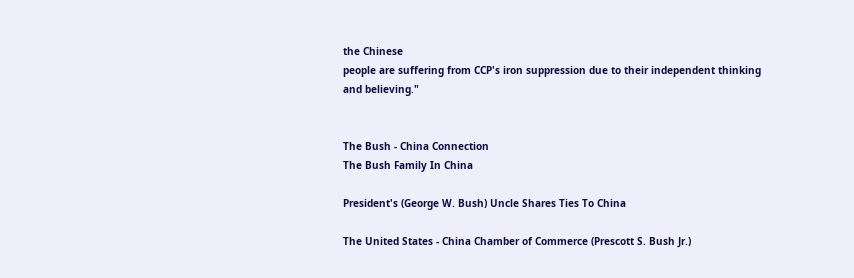the Chinese
people are suffering from CCP's iron suppression due to their independent thinking
and believing."


The Bush - China Connection
The Bush Family In China

President's (George W. Bush) Uncle Shares Ties To China

The United States - China Chamber of Commerce (Prescott S. Bush Jr.)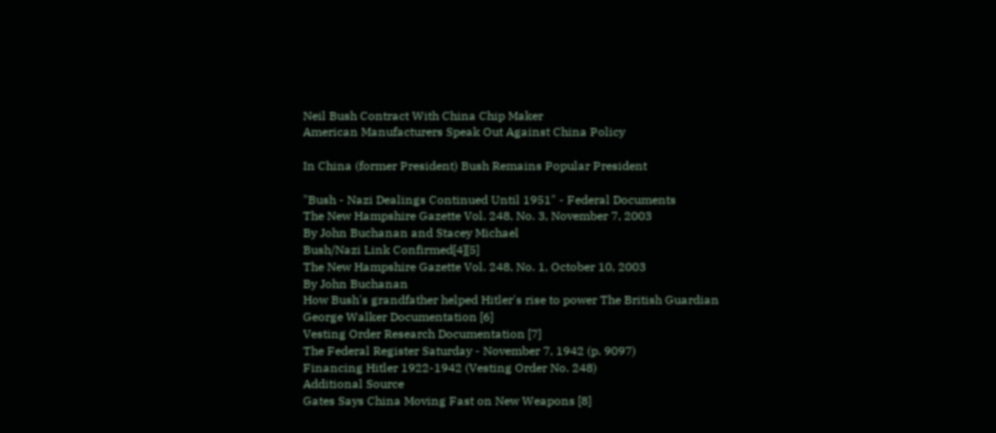Neil Bush Contract With China Chip Maker
American Manufacturers Speak Out Against China Policy

In China (former President) Bush Remains Popular President

"Bush - Nazi Dealings Continued Until 1951" - Federal Documents
The New Hampshire Gazette Vol. 248, No. 3, November 7, 2003
By John Buchanan and Stacey Michael
Bush/Nazi Link Confirmed[4][5]
The New Hampshire Gazette Vol. 248, No. 1, October 10, 2003
By John Buchanan
How Bush's grandfather helped Hitler's rise to power The British Guardian
George Walker Documentation [6]
Vesting Order Research Documentation [7]
The Federal Register Saturday - November 7, 1942 (p. 9097)
Financing Hitler 1922-1942 (Vesting Order No. 248)
Additional Source
Gates Says China Moving Fast on New Weapons [8]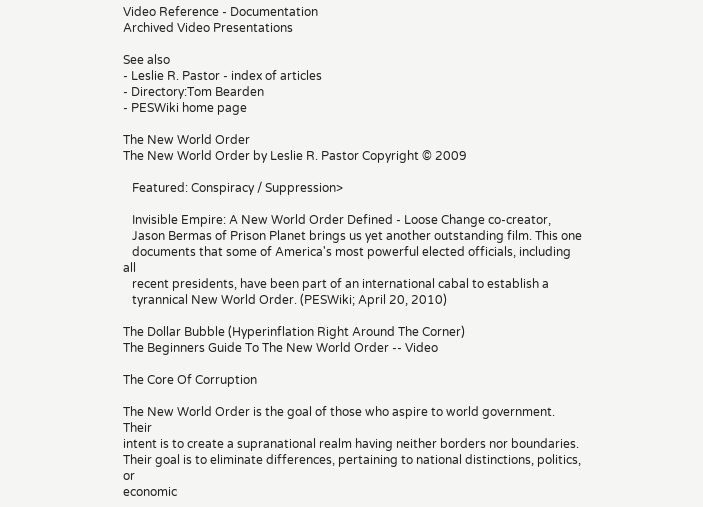Video Reference - Documentation
Archived Video Presentations

See also
- Leslie R. Pastor - index of articles
- Directory:Tom Bearden
- PESWiki home page

The New World Order
The New World Order by Leslie R. Pastor Copyright © 2009

   Featured: Conspiracy / Suppression>

   Invisible Empire: A New World Order Defined - Loose Change co-creator,
   Jason Bermas of Prison Planet brings us yet another outstanding film. This one
   documents that some of America's most powerful elected officials, including all
   recent presidents, have been part of an international cabal to establish a
   tyrannical New World Order. (PESWiki; April 20, 2010)

The Dollar Bubble (Hyperinflation Right Around The Corner)
The Beginners Guide To The New World Order -- Video

The Core Of Corruption

The New World Order is the goal of those who aspire to world government. Their
intent is to create a supranational realm having neither borders nor boundaries.
Their goal is to eliminate differences, pertaining to national distinctions, politics, or
economic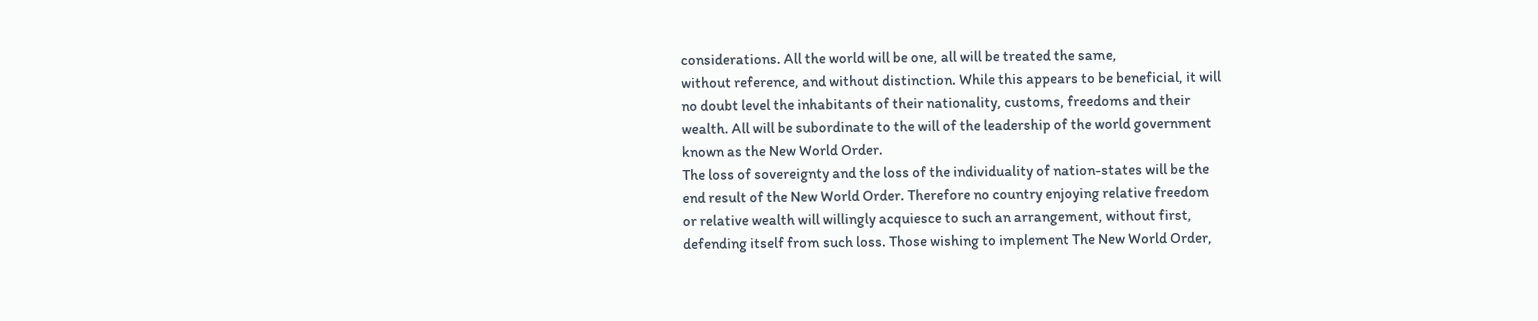considerations. All the world will be one, all will be treated the same,
without reference, and without distinction. While this appears to be beneficial, it will
no doubt level the inhabitants of their nationality, customs, freedoms and their
wealth. All will be subordinate to the will of the leadership of the world government
known as the New World Order.
The loss of sovereignty and the loss of the individuality of nation-states will be the
end result of the New World Order. Therefore no country enjoying relative freedom
or relative wealth will willingly acquiesce to such an arrangement, without first,
defending itself from such loss. Those wishing to implement The New World Order,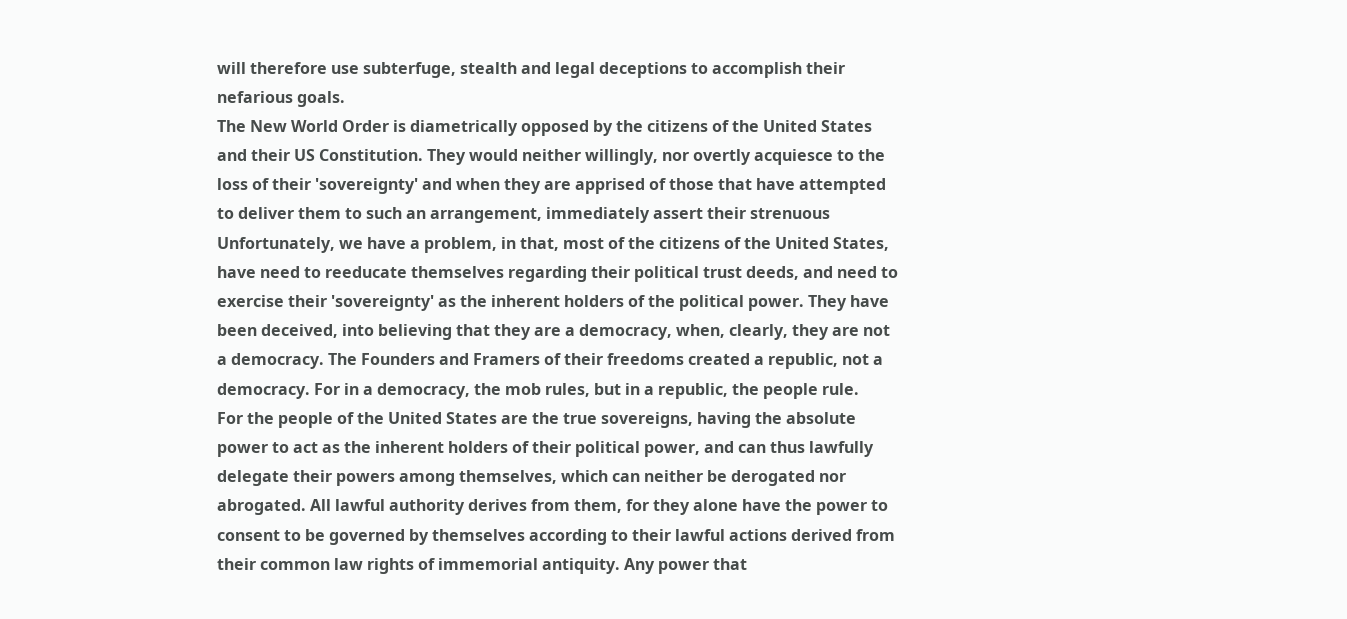will therefore use subterfuge, stealth and legal deceptions to accomplish their
nefarious goals.
The New World Order is diametrically opposed by the citizens of the United States
and their US Constitution. They would neither willingly, nor overtly acquiesce to the
loss of their 'sovereignty' and when they are apprised of those that have attempted
to deliver them to such an arrangement, immediately assert their strenuous
Unfortunately, we have a problem, in that, most of the citizens of the United States,
have need to reeducate themselves regarding their political trust deeds, and need to
exercise their 'sovereignty' as the inherent holders of the political power. They have
been deceived, into believing that they are a democracy, when, clearly, they are not
a democracy. The Founders and Framers of their freedoms created a republic, not a
democracy. For in a democracy, the mob rules, but in a republic, the people rule.
For the people of the United States are the true sovereigns, having the absolute
power to act as the inherent holders of their political power, and can thus lawfully
delegate their powers among themselves, which can neither be derogated nor
abrogated. All lawful authority derives from them, for they alone have the power to
consent to be governed by themselves according to their lawful actions derived from
their common law rights of immemorial antiquity. Any power that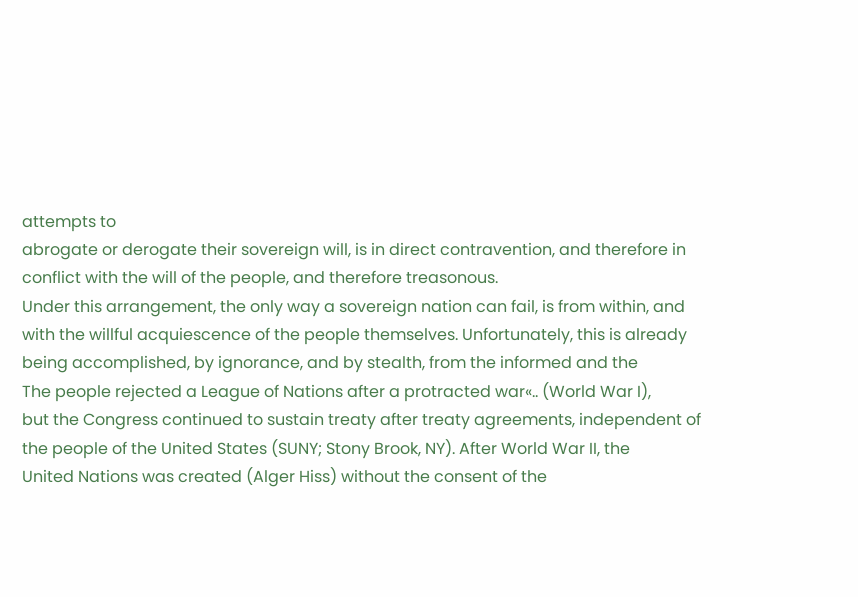attempts to
abrogate or derogate their sovereign will, is in direct contravention, and therefore in
conflict with the will of the people, and therefore treasonous.
Under this arrangement, the only way a sovereign nation can fail, is from within, and
with the willful acquiescence of the people themselves. Unfortunately, this is already
being accomplished, by ignorance, and by stealth, from the informed and the
The people rejected a League of Nations after a protracted war«.. (World War I),
but the Congress continued to sustain treaty after treaty agreements, independent of
the people of the United States (SUNY; Stony Brook, NY). After World War II, the
United Nations was created (Alger Hiss) without the consent of the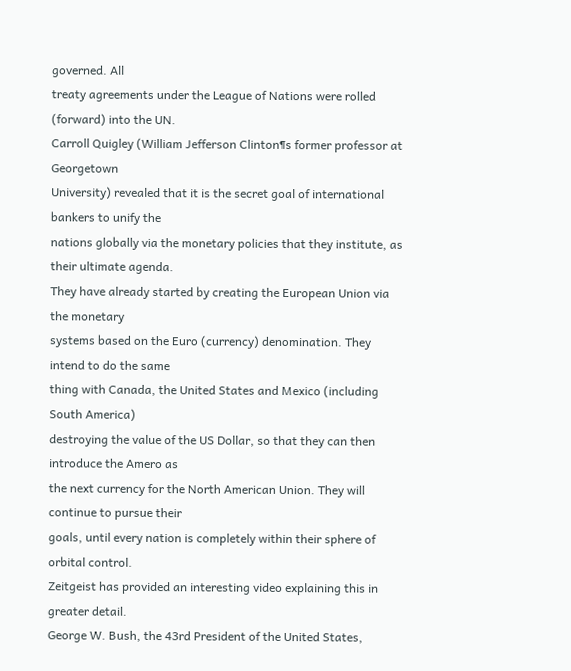governed. All
treaty agreements under the League of Nations were rolled (forward) into the UN.
Carroll Quigley (William Jefferson Clinton¶s former professor at Georgetown
University) revealed that it is the secret goal of international bankers to unify the
nations globally via the monetary policies that they institute, as their ultimate agenda.
They have already started by creating the European Union via the monetary
systems based on the Euro (currency) denomination. They intend to do the same
thing with Canada, the United States and Mexico (including South America)
destroying the value of the US Dollar, so that they can then introduce the Amero as
the next currency for the North American Union. They will continue to pursue their
goals, until every nation is completely within their sphere of orbital control.
Zeitgeist has provided an interesting video explaining this in greater detail.
George W. Bush, the 43rd President of the United States,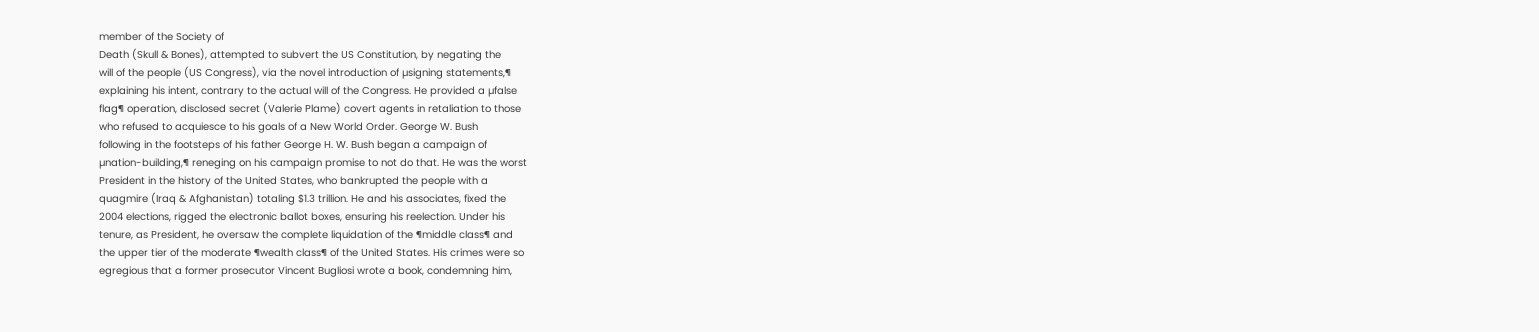member of the Society of
Death (Skull & Bones), attempted to subvert the US Constitution, by negating the
will of the people (US Congress), via the novel introduction of µsigning statements,¶
explaining his intent, contrary to the actual will of the Congress. He provided a µfalse
flag¶ operation, disclosed secret (Valerie Plame) covert agents in retaliation to those
who refused to acquiesce to his goals of a New World Order. George W. Bush
following in the footsteps of his father George H. W. Bush began a campaign of
µnation-building,¶ reneging on his campaign promise to not do that. He was the worst
President in the history of the United States, who bankrupted the people with a
quagmire (Iraq & Afghanistan) totaling $1.3 trillion. He and his associates, fixed the
2004 elections, rigged the electronic ballot boxes, ensuring his reelection. Under his
tenure, as President, he oversaw the complete liquidation of the ¶middle class¶ and
the upper tier of the moderate ¶wealth class¶ of the United States. His crimes were so
egregious that a former prosecutor Vincent Bugliosi wrote a book, condemning him,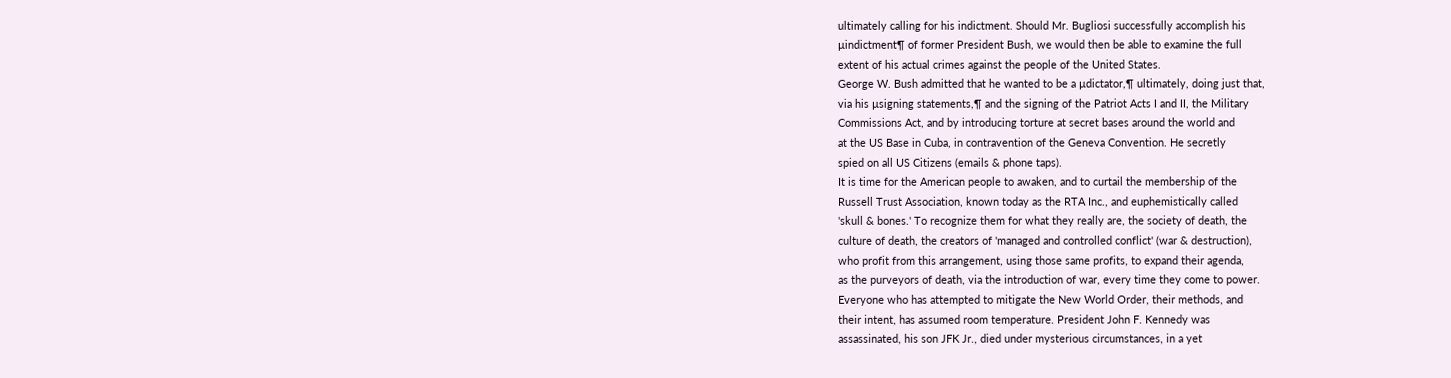ultimately calling for his indictment. Should Mr. Bugliosi successfully accomplish his
µindictment¶ of former President Bush, we would then be able to examine the full
extent of his actual crimes against the people of the United States.
George W. Bush admitted that he wanted to be a µdictator,¶ ultimately, doing just that,
via his µsigning statements,¶ and the signing of the Patriot Acts I and II, the Military
Commissions Act, and by introducing torture at secret bases around the world and
at the US Base in Cuba, in contravention of the Geneva Convention. He secretly
spied on all US Citizens (emails & phone taps).
It is time for the American people to awaken, and to curtail the membership of the
Russell Trust Association, known today as the RTA Inc., and euphemistically called
'skull & bones.' To recognize them for what they really are, the society of death, the
culture of death, the creators of 'managed and controlled conflict' (war & destruction),
who profit from this arrangement, using those same profits, to expand their agenda,
as the purveyors of death, via the introduction of war, every time they come to power.
Everyone who has attempted to mitigate the New World Order, their methods, and
their intent, has assumed room temperature. President John F. Kennedy was
assassinated, his son JFK Jr., died under mysterious circumstances, in a yet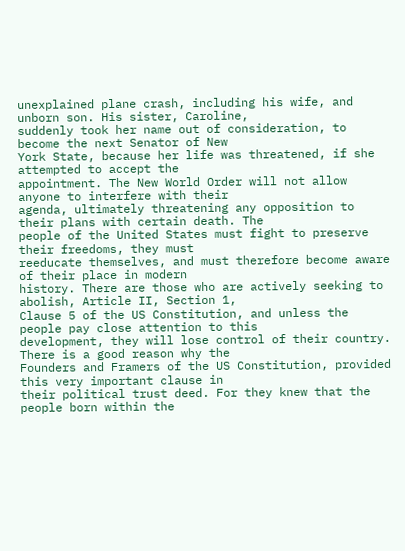unexplained plane crash, including his wife, and unborn son. His sister, Caroline,
suddenly took her name out of consideration, to become the next Senator of New
York State, because her life was threatened, if she attempted to accept the
appointment. The New World Order will not allow anyone to interfere with their
agenda, ultimately threatening any opposition to their plans with certain death. The
people of the United States must fight to preserve their freedoms, they must
reeducate themselves, and must therefore become aware of their place in modern
history. There are those who are actively seeking to abolish, Article II, Section 1,
Clause 5 of the US Constitution, and unless the people pay close attention to this
development, they will lose control of their country. There is a good reason why the
Founders and Framers of the US Constitution, provided this very important clause in
their political trust deed. For they knew that the people born within the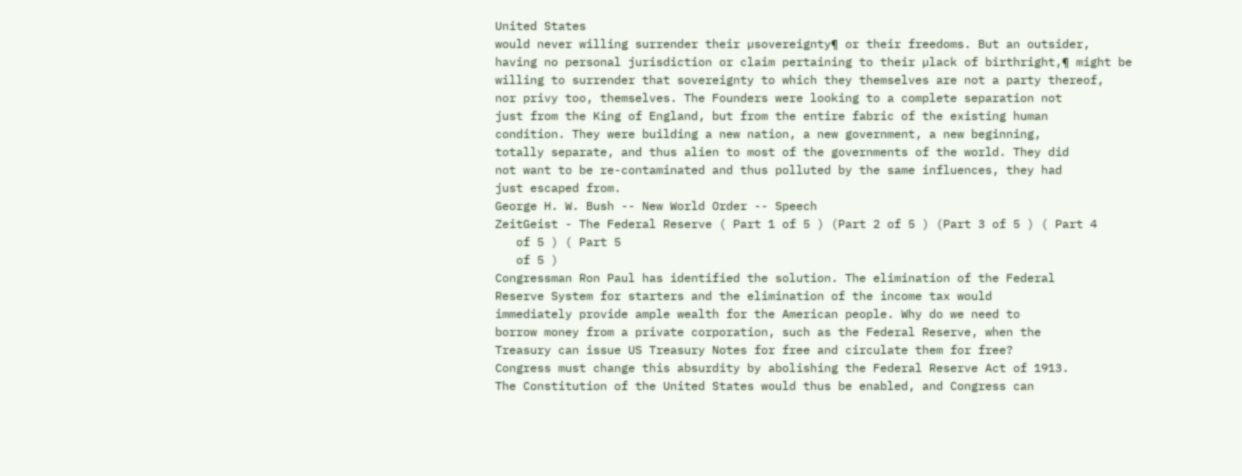United States
would never willing surrender their µsovereignty¶ or their freedoms. But an outsider,
having no personal jurisdiction or claim pertaining to their µlack of birthright,¶ might be
willing to surrender that sovereignty to which they themselves are not a party thereof,
nor privy too, themselves. The Founders were looking to a complete separation not
just from the King of England, but from the entire fabric of the existing human
condition. They were building a new nation, a new government, a new beginning,
totally separate, and thus alien to most of the governments of the world. They did
not want to be re-contaminated and thus polluted by the same influences, they had
just escaped from.
George H. W. Bush -- New World Order -- Speech
ZeitGeist - The Federal Reserve ( Part 1 of 5 ) (Part 2 of 5 ) (Part 3 of 5 ) ( Part 4
   of 5 ) ( Part 5
   of 5 )
Congressman Ron Paul has identified the solution. The elimination of the Federal
Reserve System for starters and the elimination of the income tax would
immediately provide ample wealth for the American people. Why do we need to
borrow money from a private corporation, such as the Federal Reserve, when the
Treasury can issue US Treasury Notes for free and circulate them for free?
Congress must change this absurdity by abolishing the Federal Reserve Act of 1913.
The Constitution of the United States would thus be enabled, and Congress can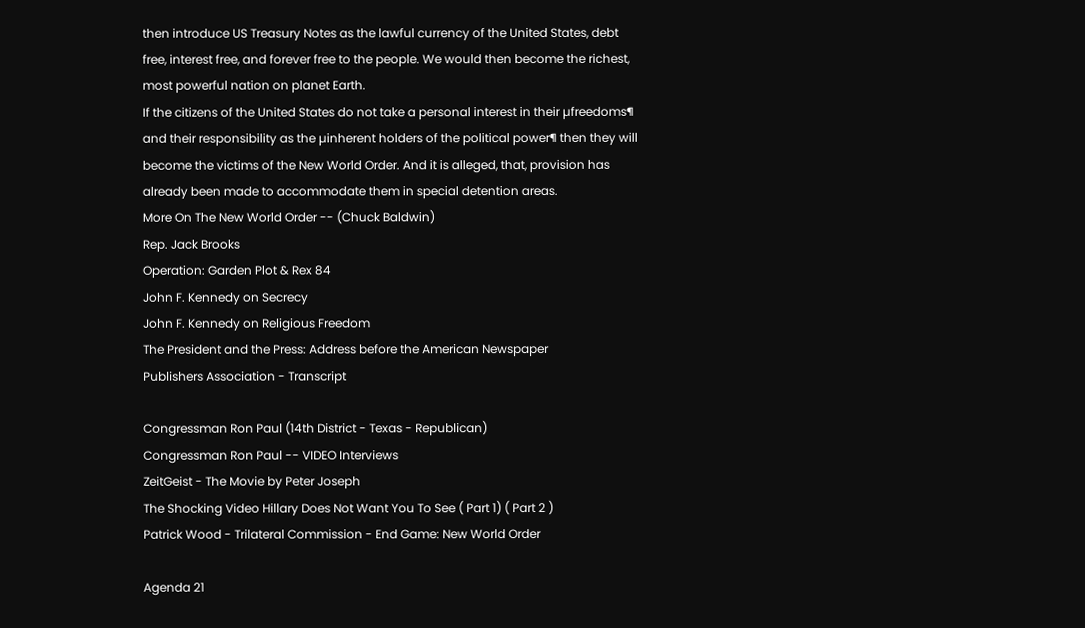then introduce US Treasury Notes as the lawful currency of the United States, debt
free, interest free, and forever free to the people. We would then become the richest,
most powerful nation on planet Earth.
If the citizens of the United States do not take a personal interest in their µfreedoms¶
and their responsibility as the µinherent holders of the political power¶ then they will
become the victims of the New World Order. And it is alleged, that, provision has
already been made to accommodate them in special detention areas.
More On The New World Order -- (Chuck Baldwin)
Rep. Jack Brooks
Operation: Garden Plot & Rex 84
John F. Kennedy on Secrecy
John F. Kennedy on Religious Freedom
The President and the Press: Address before the American Newspaper
Publishers Association - Transcript

Congressman Ron Paul (14th District - Texas - Republican)
Congressman Ron Paul -- VIDEO Interviews
ZeitGeist - The Movie by Peter Joseph
The Shocking Video Hillary Does Not Want You To See ( Part 1) ( Part 2 )
Patrick Wood - Trilateral Commission - End Game: New World Order

Agenda 21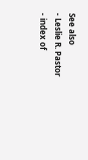See also
- Leslie R. Pastor - index of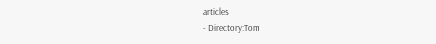articles
- Directory:Tom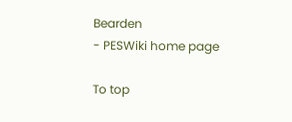Bearden
- PESWiki home page

To top